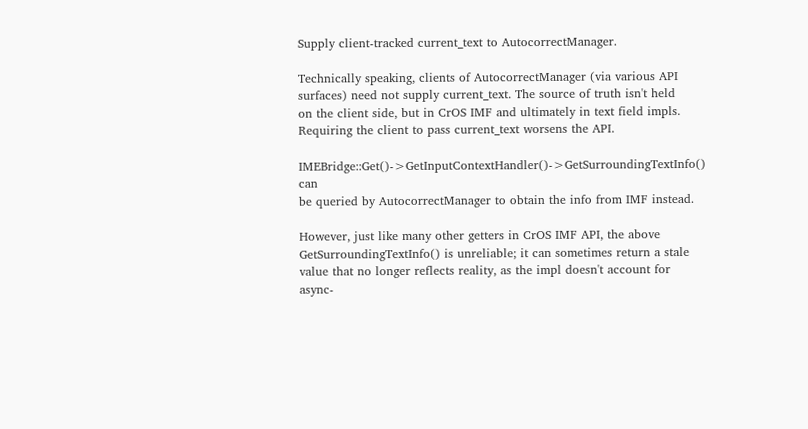Supply client-tracked current_text to AutocorrectManager.

Technically speaking, clients of AutocorrectManager (via various API
surfaces) need not supply current_text. The source of truth isn't held
on the client side, but in CrOS IMF and ultimately in text field impls.
Requiring the client to pass current_text worsens the API.

IMEBridge::Get()->GetInputContextHandler()->GetSurroundingTextInfo() can
be queried by AutocorrectManager to obtain the info from IMF instead.

However, just like many other getters in CrOS IMF API, the above
GetSurroundingTextInfo() is unreliable; it can sometimes return a stale
value that no longer reflects reality, as the impl doesn't account for
async-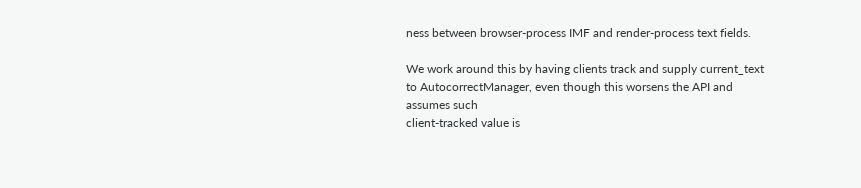ness between browser-process IMF and render-process text fields.

We work around this by having clients track and supply current_text
to AutocorrectManager, even though this worsens the API and assumes such
client-tracked value is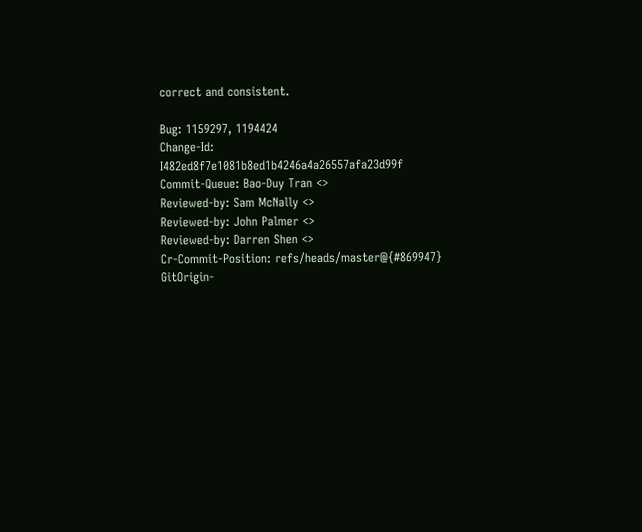correct and consistent.

Bug: 1159297, 1194424
Change-Id: I482ed8f7e1081b8ed1b4246a4a26557afa23d99f
Commit-Queue: Bao-Duy Tran <>
Reviewed-by: Sam McNally <>
Reviewed-by: John Palmer <>
Reviewed-by: Darren Shen <>
Cr-Commit-Position: refs/heads/master@{#869947}
GitOrigin-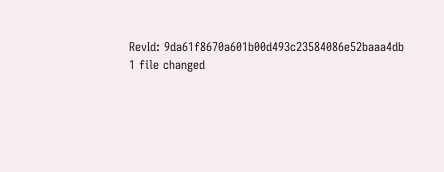RevId: 9da61f8670a601b00d493c23584086e52baaa4db
1 file changed